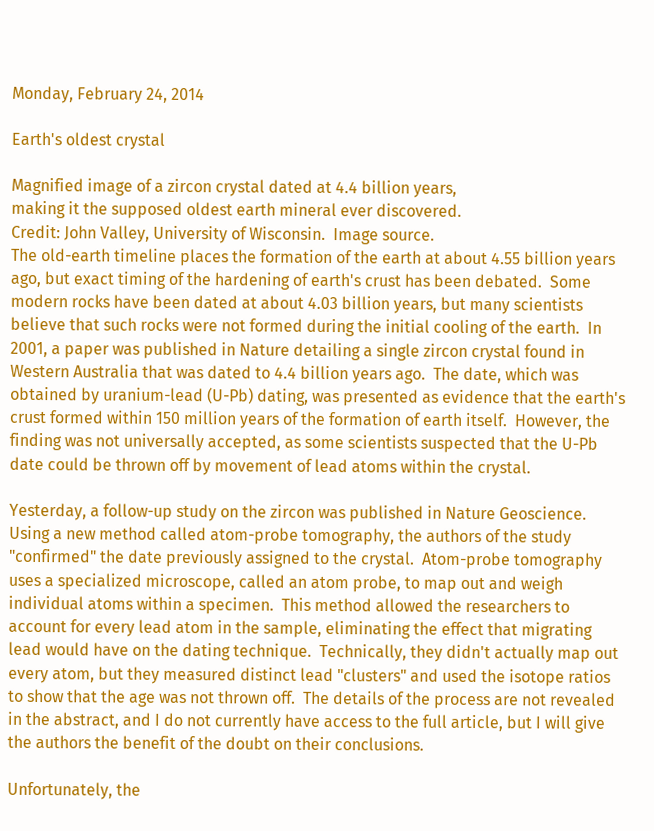Monday, February 24, 2014

Earth's oldest crystal

Magnified image of a zircon crystal dated at 4.4 billion years,
making it the supposed oldest earth mineral ever discovered.
Credit: John Valley, University of Wisconsin.  Image source.
The old-earth timeline places the formation of the earth at about 4.55 billion years ago, but exact timing of the hardening of earth's crust has been debated.  Some modern rocks have been dated at about 4.03 billion years, but many scientists believe that such rocks were not formed during the initial cooling of the earth.  In 2001, a paper was published in Nature detailing a single zircon crystal found in  Western Australia that was dated to 4.4 billion years ago.  The date, which was obtained by uranium-lead (U-Pb) dating, was presented as evidence that the earth's crust formed within 150 million years of the formation of earth itself.  However, the finding was not universally accepted, as some scientists suspected that the U-Pb date could be thrown off by movement of lead atoms within the crystal.

Yesterday, a follow-up study on the zircon was published in Nature Geoscience.  Using a new method called atom-probe tomography, the authors of the study "confirmed" the date previously assigned to the crystal.  Atom-probe tomography uses a specialized microscope, called an atom probe, to map out and weigh individual atoms within a specimen.  This method allowed the researchers to account for every lead atom in the sample, eliminating the effect that migrating lead would have on the dating technique.  Technically, they didn't actually map out every atom, but they measured distinct lead "clusters" and used the isotope ratios to show that the age was not thrown off.  The details of the process are not revealed in the abstract, and I do not currently have access to the full article, but I will give the authors the benefit of the doubt on their conclusions.

Unfortunately, the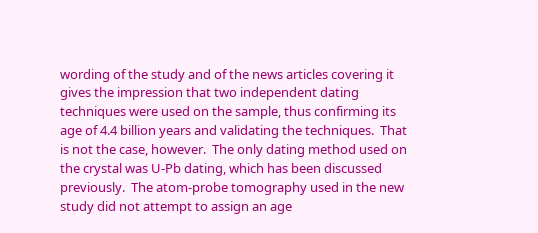wording of the study and of the news articles covering it gives the impression that two independent dating techniques were used on the sample, thus confirming its age of 4.4 billion years and validating the techniques.  That is not the case, however.  The only dating method used on the crystal was U-Pb dating, which has been discussed previously.  The atom-probe tomography used in the new study did not attempt to assign an age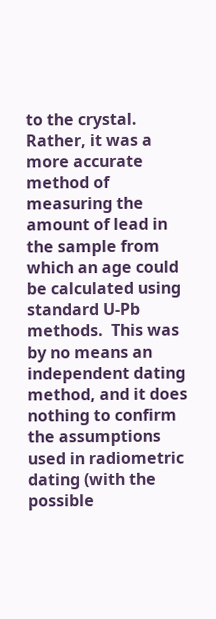to the crystal.  Rather, it was a more accurate method of measuring the amount of lead in the sample from which an age could be calculated using standard U-Pb methods.  This was by no means an independent dating method, and it does nothing to confirm the assumptions used in radiometric dating (with the possible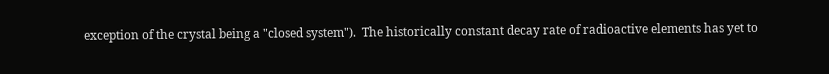exception of the crystal being a "closed system").  The historically constant decay rate of radioactive elements has yet to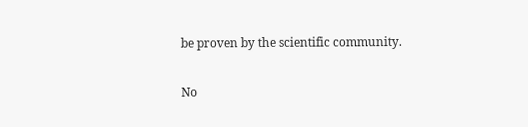be proven by the scientific community.

No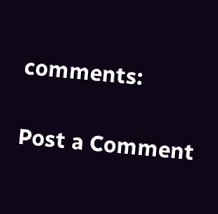comments:

Post a Comment